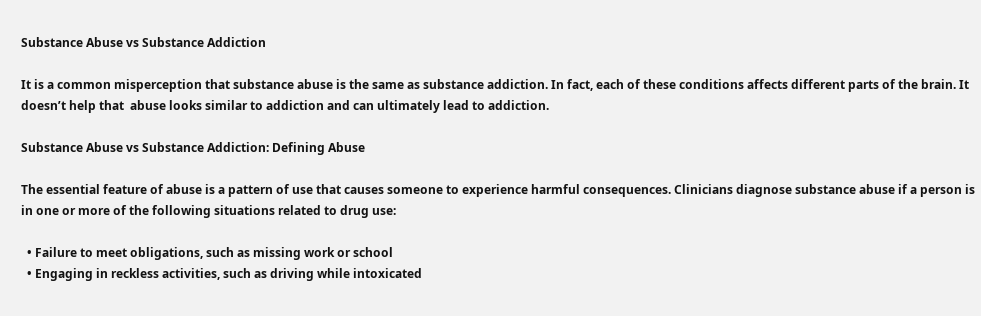Substance Abuse vs Substance Addiction

It is a common misperception that substance abuse is the same as substance addiction. In fact, each of these conditions affects different parts of the brain. It doesn’t help that  abuse looks similar to addiction and can ultimately lead to addiction.

Substance Abuse vs Substance Addiction: Defining Abuse

The essential feature of abuse is a pattern of use that causes someone to experience harmful consequences. Clinicians diagnose substance abuse if a person is in one or more of the following situations related to drug use:

  • Failure to meet obligations, such as missing work or school
  • Engaging in reckless activities, such as driving while intoxicated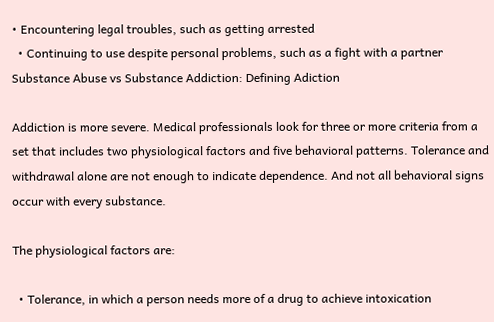• Encountering legal troubles, such as getting arrested
  • Continuing to use despite personal problems, such as a fight with a partner
Substance Abuse vs Substance Addiction: Defining Adiction

Addiction is more severe. Medical professionals look for three or more criteria from a set that includes two physiological factors and five behavioral patterns. Tolerance and withdrawal alone are not enough to indicate dependence. And not all behavioral signs occur with every substance.

The physiological factors are:

  • Tolerance, in which a person needs more of a drug to achieve intoxication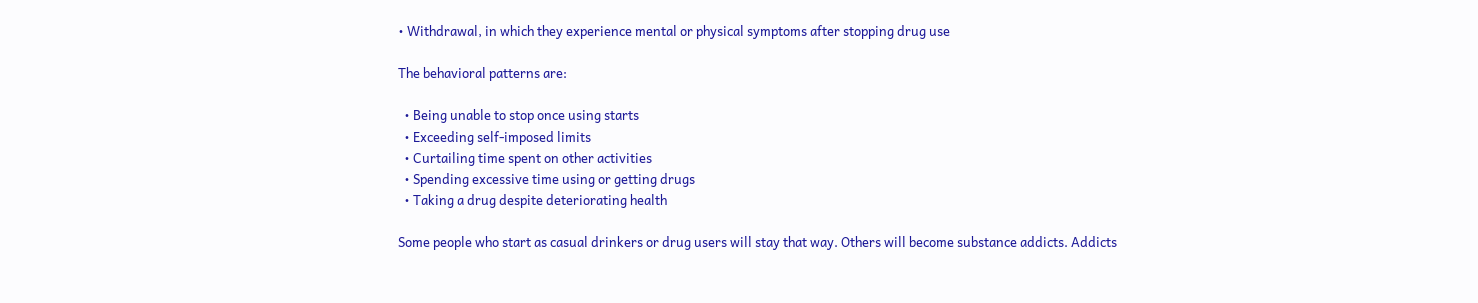• Withdrawal, in which they experience mental or physical symptoms after stopping drug use

The behavioral patterns are:

  • Being unable to stop once using starts
  • Exceeding self-imposed limits
  • Curtailing time spent on other activities
  • Spending excessive time using or getting drugs
  • Taking a drug despite deteriorating health

Some people who start as casual drinkers or drug users will stay that way. Others will become substance addicts. Addicts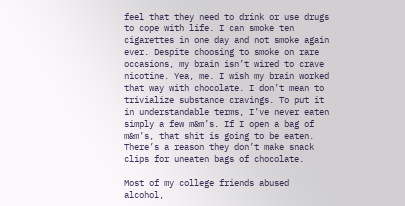feel that they need to drink or use drugs to cope with life. I can smoke ten cigarettes in one day and not smoke again ever. Despite choosing to smoke on rare occasions, my brain isn’t wired to crave nicotine. Yea, me. I wish my brain worked that way with chocolate. I don’t mean to trivialize substance cravings. To put it in understandable terms, I’ve never eaten simply a few m&m’s. If I open a bag of m&m’s, that shit is going to be eaten. There’s a reason they don’t make snack clips for uneaten bags of chocolate.

Most of my college friends abused alcohol,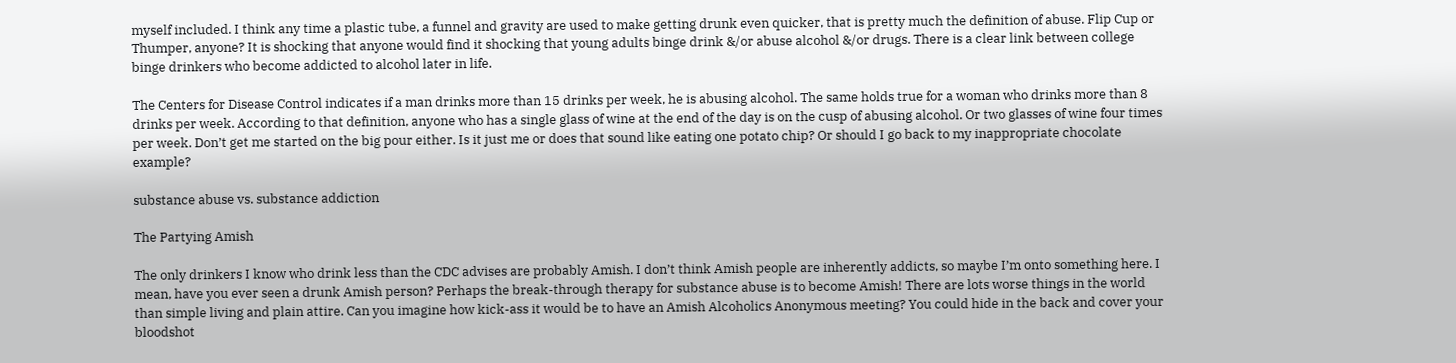myself included. I think any time a plastic tube, a funnel and gravity are used to make getting drunk even quicker, that is pretty much the definition of abuse. Flip Cup or Thumper, anyone? It is shocking that anyone would find it shocking that young adults binge drink &/or abuse alcohol &/or drugs. There is a clear link between college binge drinkers who become addicted to alcohol later in life.

The Centers for Disease Control indicates if a man drinks more than 15 drinks per week, he is abusing alcohol. The same holds true for a woman who drinks more than 8 drinks per week. According to that definition, anyone who has a single glass of wine at the end of the day is on the cusp of abusing alcohol. Or two glasses of wine four times per week. Don’t get me started on the big pour either. Is it just me or does that sound like eating one potato chip? Or should I go back to my inappropriate chocolate example?

substance abuse vs. substance addiction

The Partying Amish

The only drinkers I know who drink less than the CDC advises are probably Amish. I don’t think Amish people are inherently addicts, so maybe I’m onto something here. I mean, have you ever seen a drunk Amish person? Perhaps the break-through therapy for substance abuse is to become Amish! There are lots worse things in the world than simple living and plain attire. Can you imagine how kick-ass it would be to have an Amish Alcoholics Anonymous meeting? You could hide in the back and cover your bloodshot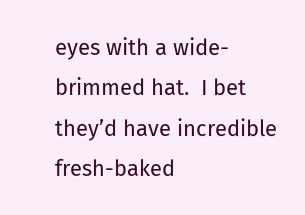eyes with a wide-brimmed hat.  I bet they’d have incredible fresh-baked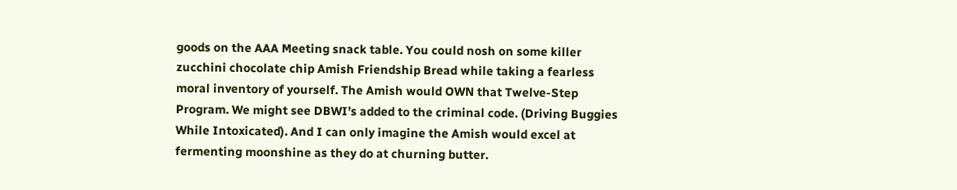goods on the AAA Meeting snack table. You could nosh on some killer zucchini chocolate chip Amish Friendship Bread while taking a fearless moral inventory of yourself. The Amish would OWN that Twelve-Step Program. We might see DBWI’s added to the criminal code. (Driving Buggies While Intoxicated). And I can only imagine the Amish would excel at fermenting moonshine as they do at churning butter.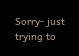Sorry- just trying to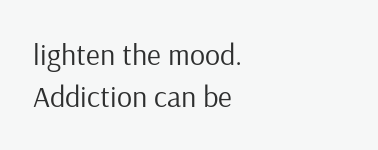lighten the mood. Addiction can be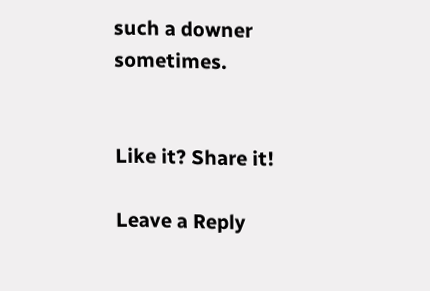such a downer sometimes.


Like it? Share it!

Leave a Reply